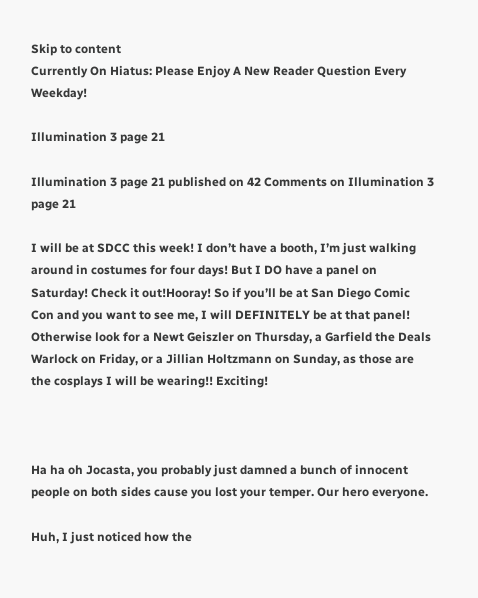Skip to content
Currently On Hiatus: Please Enjoy A New Reader Question Every Weekday!

Illumination 3 page 21

Illumination 3 page 21 published on 42 Comments on Illumination 3 page 21

I will be at SDCC this week! I don’t have a booth, I’m just walking around in costumes for four days! But I DO have a panel on Saturday! Check it out!Hooray! So if you’ll be at San Diego Comic Con and you want to see me, I will DEFINITELY be at that panel! Otherwise look for a Newt Geiszler on Thursday, a Garfield the Deals Warlock on Friday, or a Jillian Holtzmann on Sunday, as those are the cosplays I will be wearing!! Exciting!



Ha ha oh Jocasta, you probably just damned a bunch of innocent people on both sides cause you lost your temper. Our hero everyone.

Huh, I just noticed how the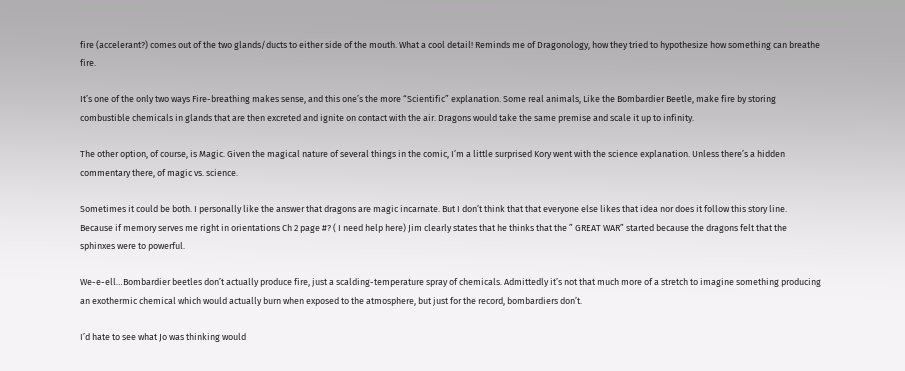fire (accelerant?) comes out of the two glands/ducts to either side of the mouth. What a cool detail! Reminds me of Dragonology, how they tried to hypothesize how something can breathe fire.

It’s one of the only two ways Fire-breathing makes sense, and this one’s the more “Scientific” explanation. Some real animals, Like the Bombardier Beetle, make fire by storing combustible chemicals in glands that are then excreted and ignite on contact with the air. Dragons would take the same premise and scale it up to infinity.

The other option, of course, is Magic. Given the magical nature of several things in the comic, I’m a little surprised Kory went with the science explanation. Unless there’s a hidden commentary there, of magic vs. science.

Sometimes it could be both. I personally like the answer that dragons are magic incarnate. But I don’t think that that everyone else likes that idea nor does it follow this story line. Because if memory serves me right in orientations Ch 2 page #? ( I need help here) Jim clearly states that he thinks that the ” GREAT WAR” started because the dragons felt that the sphinxes were to powerful.

We-e-ell…Bombardier beetles don’t actually produce fire, just a scalding-temperature spray of chemicals. Admittedly it’s not that much more of a stretch to imagine something producing an exothermic chemical which would actually burn when exposed to the atmosphere, but just for the record, bombardiers don’t.

I’d hate to see what Jo was thinking would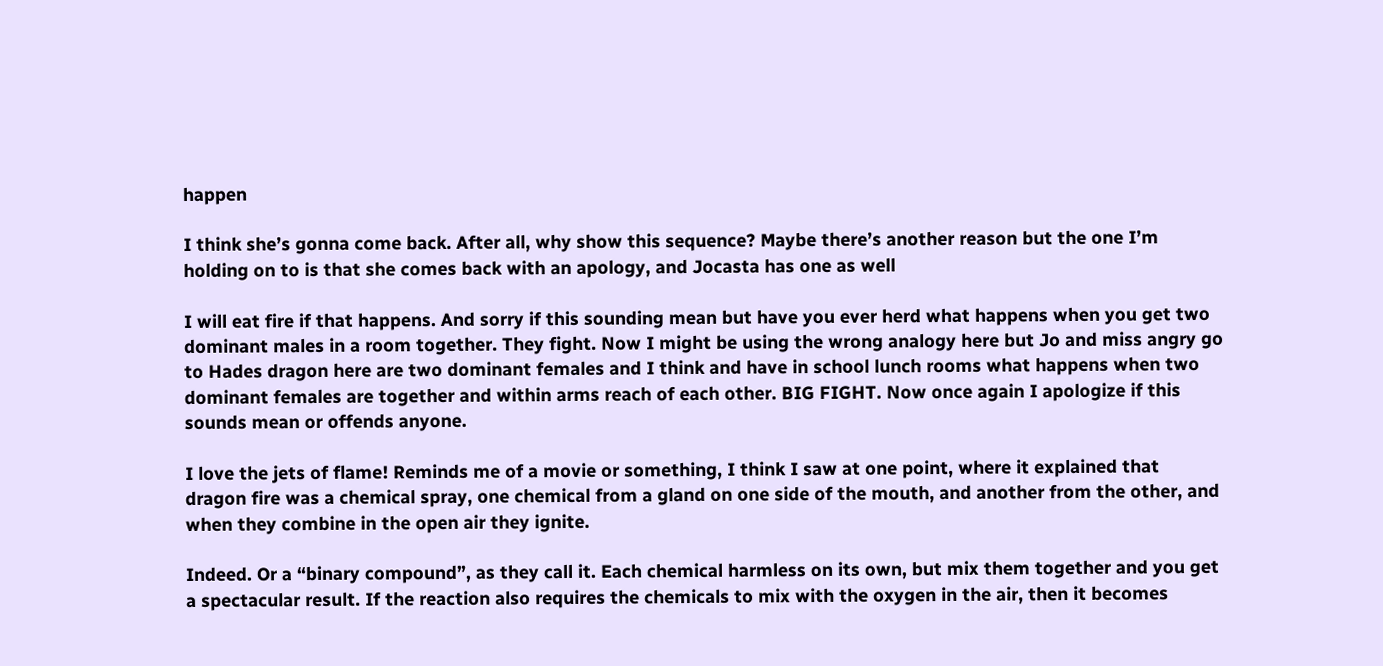happen

I think she’s gonna come back. After all, why show this sequence? Maybe there’s another reason but the one I’m holding on to is that she comes back with an apology, and Jocasta has one as well

I will eat fire if that happens. And sorry if this sounding mean but have you ever herd what happens when you get two dominant males in a room together. They fight. Now I might be using the wrong analogy here but Jo and miss angry go to Hades dragon here are two dominant females and I think and have in school lunch rooms what happens when two dominant females are together and within arms reach of each other. BIG FIGHT. Now once again I apologize if this sounds mean or offends anyone.

I love the jets of flame! Reminds me of a movie or something, I think I saw at one point, where it explained that dragon fire was a chemical spray, one chemical from a gland on one side of the mouth, and another from the other, and when they combine in the open air they ignite.

Indeed. Or a “binary compound”, as they call it. Each chemical harmless on its own, but mix them together and you get a spectacular result. If the reaction also requires the chemicals to mix with the oxygen in the air, then it becomes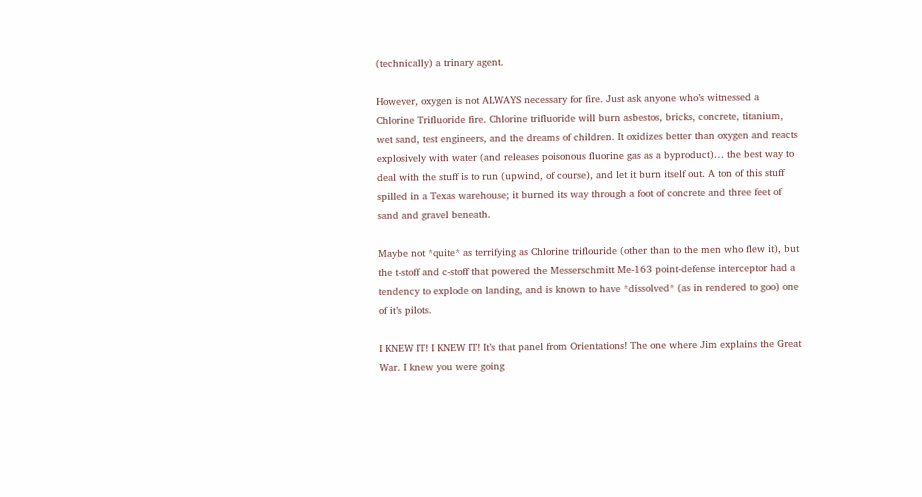(technically) a trinary agent.

However, oxygen is not ALWAYS necessary for fire. Just ask anyone who’s witnessed a Chlorine Trifluoride fire. Chlorine trifluoride will burn asbestos, bricks, concrete, titanium, wet sand, test engineers, and the dreams of children. It oxidizes better than oxygen and reacts explosively with water (and releases poisonous fluorine gas as a byproduct)… the best way to deal with the stuff is to run (upwind, of course), and let it burn itself out. A ton of this stuff spilled in a Texas warehouse; it burned its way through a foot of concrete and three feet of sand and gravel beneath.

Maybe not *quite* as terrifying as Chlorine triflouride (other than to the men who flew it), but the t-stoff and c-stoff that powered the Messerschmitt Me-163 point-defense interceptor had a tendency to explode on landing, and is known to have *dissolved* (as in rendered to goo) one of it’s pilots.

I KNEW IT! I KNEW IT! It’s that panel from Orientations! The one where Jim explains the Great War. I knew you were going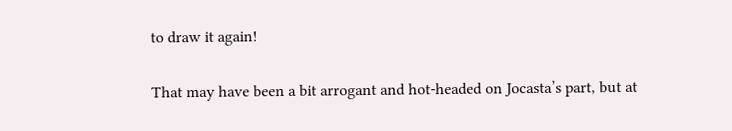to draw it again!

That may have been a bit arrogant and hot-headed on Jocasta’s part, but at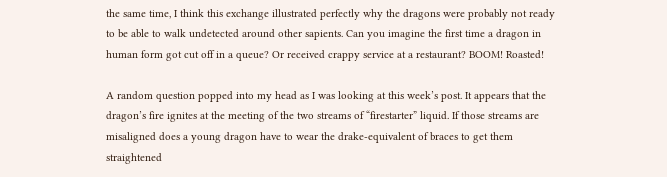the same time, I think this exchange illustrated perfectly why the dragons were probably not ready to be able to walk undetected around other sapients. Can you imagine the first time a dragon in human form got cut off in a queue? Or received crappy service at a restaurant? BOOM! Roasted!

A random question popped into my head as I was looking at this week’s post. It appears that the dragon’s fire ignites at the meeting of the two streams of “firestarter” liquid. If those streams are misaligned does a young dragon have to wear the drake-equivalent of braces to get them straightened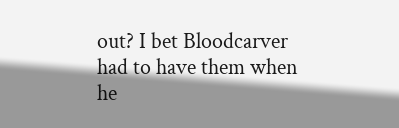out? I bet Bloodcarver had to have them when he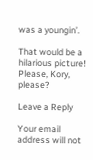was a youngin’.

That would be a hilarious picture! Please, Kory, please?

Leave a Reply

Your email address will not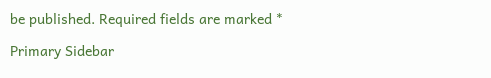be published. Required fields are marked *

Primary Sidebar